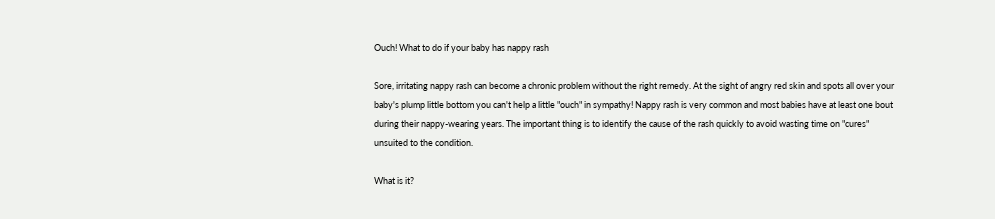Ouch! What to do if your baby has nappy rash

Sore, irritating nappy rash can become a chronic problem without the right remedy. At the sight of angry red skin and spots all over your baby's plump little bottom you can't help a little "ouch" in sympathy! Nappy rash is very common and most babies have at least one bout during their nappy-wearing years. The important thing is to identify the cause of the rash quickly to avoid wasting time on "cures" unsuited to the condition.

What is it?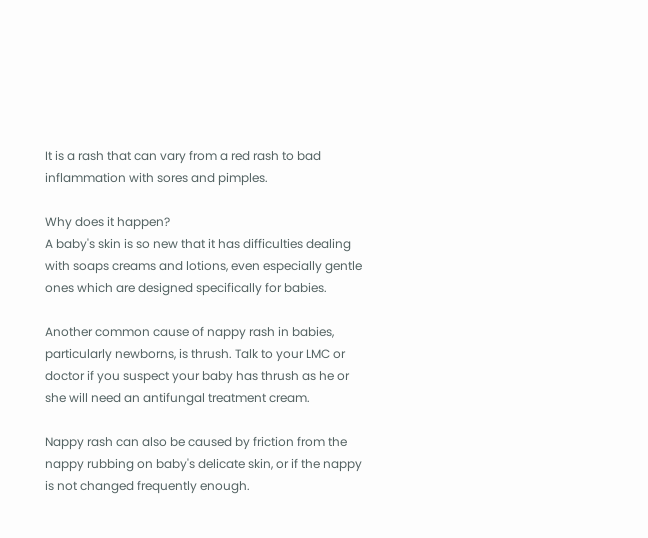It is a rash that can vary from a red rash to bad inflammation with sores and pimples.

Why does it happen?
A baby's skin is so new that it has difficulties dealing with soaps creams and lotions, even especially gentle ones which are designed specifically for babies.

Another common cause of nappy rash in babies, particularly newborns, is thrush. Talk to your LMC or doctor if you suspect your baby has thrush as he or she will need an antifungal treatment cream.

Nappy rash can also be caused by friction from the nappy rubbing on baby's delicate skin, or if the nappy is not changed frequently enough.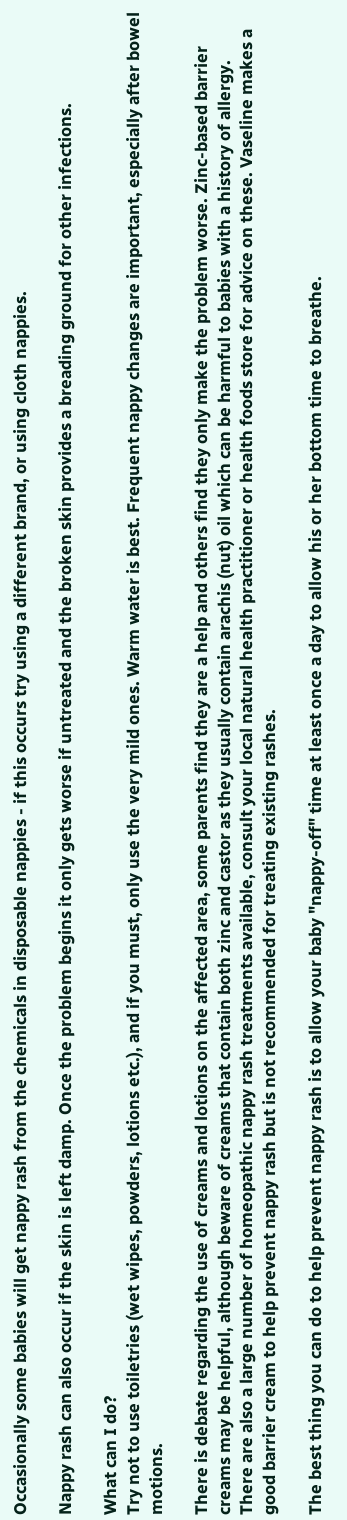Occasionally some babies will get nappy rash from the chemicals in disposable nappies - if this occurs try using a different brand, or using cloth nappies.

Nappy rash can also occur if the skin is left damp. Once the problem begins it only gets worse if untreated and the broken skin provides a breading ground for other infections.

What can I do?
Try not to use toiletries (wet wipes, powders, lotions etc.), and if you must, only use the very mild ones. Warm water is best. Frequent nappy changes are important, especially after bowel motions.

There is debate regarding the use of creams and lotions on the affected area, some parents find they are a help and others find they only make the problem worse. Zinc-based barrier creams may be helpful, although beware of creams that contain both zinc and castor as they usually contain arachis (nut) oil which can be harmful to babies with a history of allergy. There are also a large number of homeopathic nappy rash treatments available, consult your local natural health practitioner or health foods store for advice on these. Vaseline makes a good barrier cream to help prevent nappy rash but is not recommended for treating existing rashes.

The best thing you can do to help prevent nappy rash is to allow your baby "nappy-off" time at least once a day to allow his or her bottom time to breathe.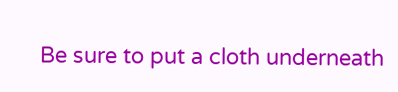Be sure to put a cloth underneath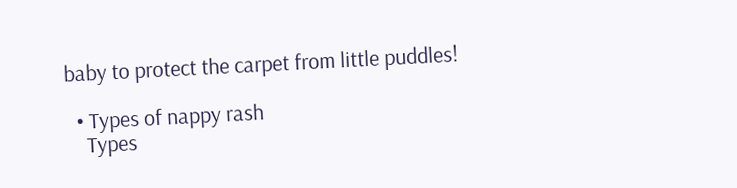baby to protect the carpet from little puddles!

  • Types of nappy rash
    Types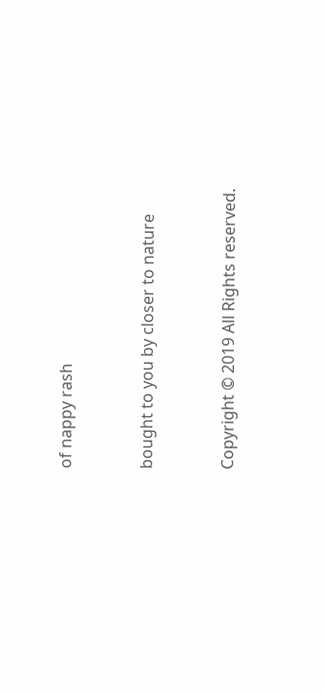of nappy rash


bought to you by closer to nature


Copyright © 2019 All Rights reserved.